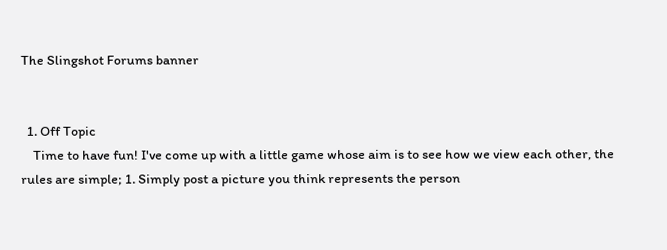The Slingshot Forums banner


  1. Off Topic
    Time to have fun! I've come up with a little game whose aim is to see how we view each other, the rules are simple; 1. Simply post a picture you think represents the person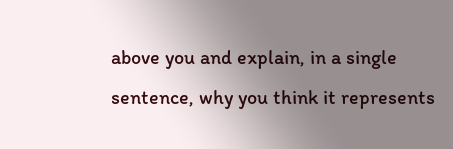above you and explain, in a single sentence, why you think it represents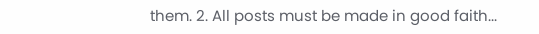them. 2. All posts must be made in good faith...